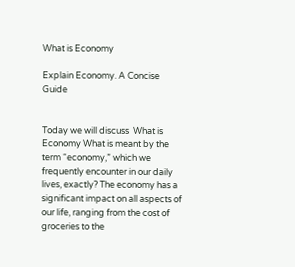What is Economy

Explain Economy. A Concise Guide


Today we will discuss  What is Economy What is meant by the term “economy,” which we frequently encounter in our daily lives, exactly? The economy has a significant impact on all aspects of our life, ranging from the cost of groceries to the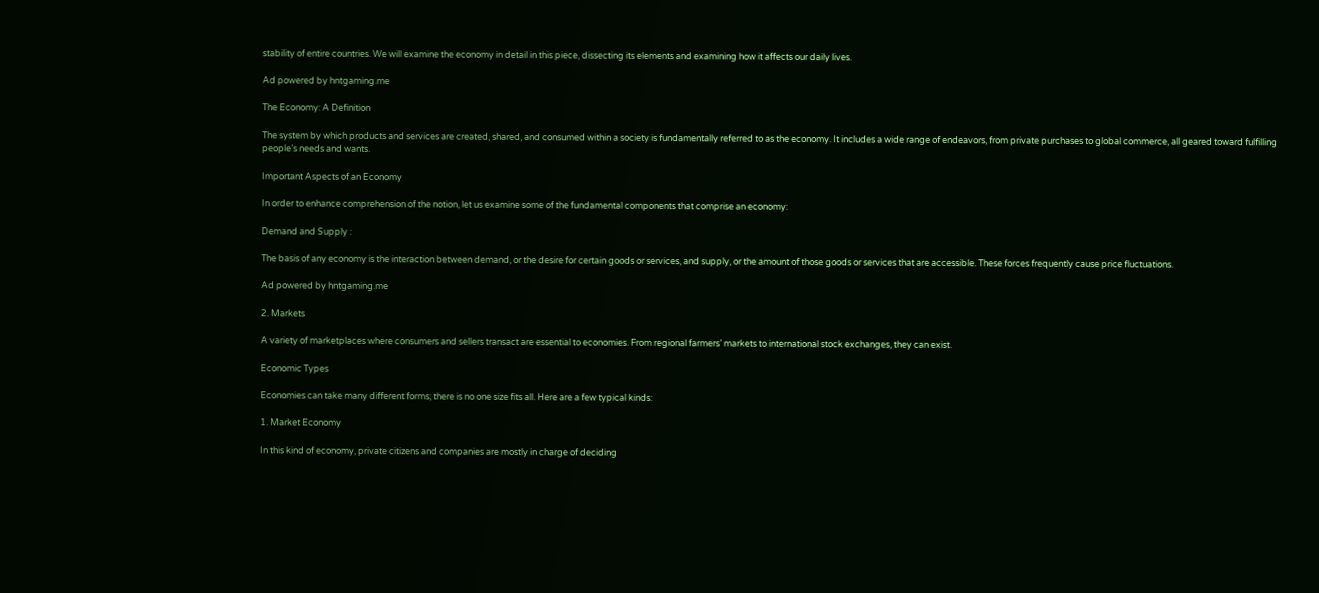stability of entire countries. We will examine the economy in detail in this piece, dissecting its elements and examining how it affects our daily lives.

Ad powered by hntgaming.me

The Economy: A Definition

The system by which products and services are created, shared, and consumed within a society is fundamentally referred to as the economy. It includes a wide range of endeavors, from private purchases to global commerce, all geared toward fulfilling people’s needs and wants.

Important Aspects of an Economy

In order to enhance comprehension of the notion, let us examine some of the fundamental components that comprise an economy:

Demand and Supply :

The basis of any economy is the interaction between demand, or the desire for certain goods or services, and supply, or the amount of those goods or services that are accessible. These forces frequently cause price fluctuations.

Ad powered by hntgaming.me

2. Markets

A variety of marketplaces where consumers and sellers transact are essential to economies. From regional farmers’ markets to international stock exchanges, they can exist.

Economic Types

Economies can take many different forms; there is no one size fits all. Here are a few typical kinds:

1. Market Economy

In this kind of economy, private citizens and companies are mostly in charge of deciding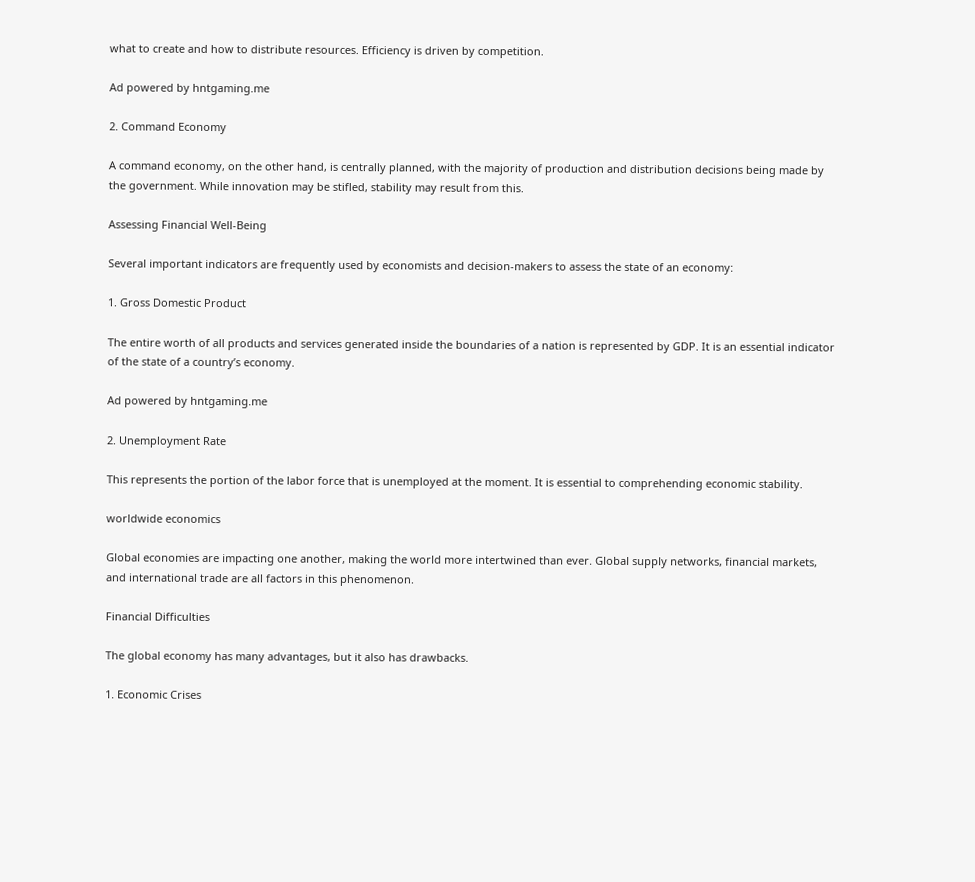what to create and how to distribute resources. Efficiency is driven by competition.

Ad powered by hntgaming.me

2. Command Economy

A command economy, on the other hand, is centrally planned, with the majority of production and distribution decisions being made by the government. While innovation may be stifled, stability may result from this.

Assessing Financial Well-Being

Several important indicators are frequently used by economists and decision-makers to assess the state of an economy:

1. Gross Domestic Product

The entire worth of all products and services generated inside the boundaries of a nation is represented by GDP. It is an essential indicator of the state of a country’s economy.

Ad powered by hntgaming.me

2. Unemployment Rate

This represents the portion of the labor force that is unemployed at the moment. It is essential to comprehending economic stability.

worldwide economics

Global economies are impacting one another, making the world more intertwined than ever. Global supply networks, financial markets, and international trade are all factors in this phenomenon.

Financial Difficulties

The global economy has many advantages, but it also has drawbacks.

1. Economic Crises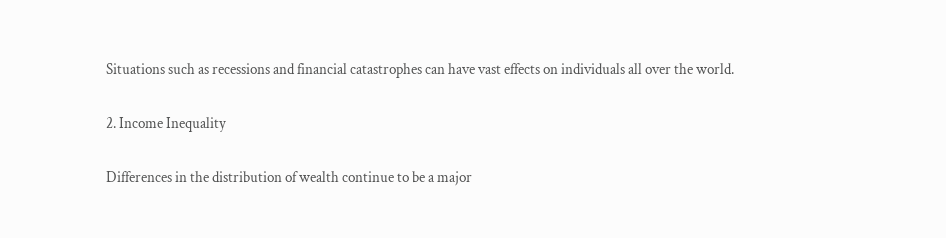Situations such as recessions and financial catastrophes can have vast effects on individuals all over the world.

2. Income Inequality

Differences in the distribution of wealth continue to be a major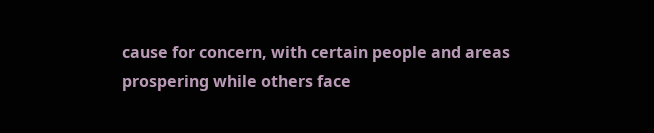cause for concern, with certain people and areas prospering while others face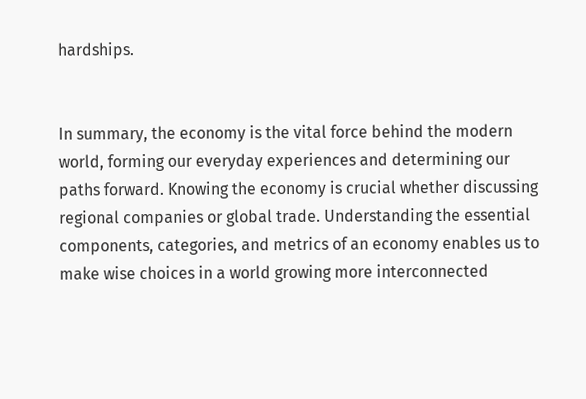hardships.


In summary, the economy is the vital force behind the modern world, forming our everyday experiences and determining our paths forward. Knowing the economy is crucial whether discussing regional companies or global trade. Understanding the essential components, categories, and metrics of an economy enables us to make wise choices in a world growing more interconnected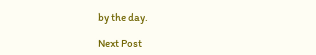by the day.

Next Post